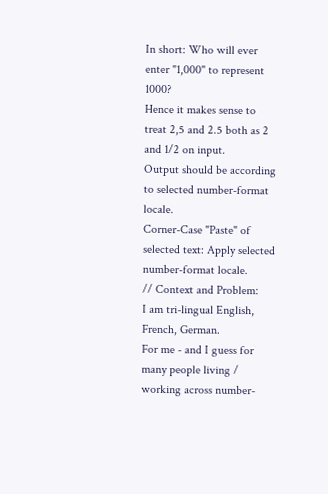In short: Who will ever enter "1,000" to represent 1000?
Hence it makes sense to treat 2,5 and 2.5 both as 2 and 1/2 on input.
Output should be according to selected number-format locale.
Corner-Case "Paste" of selected text: Apply selected number-format locale.
// Context and Problem:
I am tri-lingual English, French, German.
For me - and I guess for many people living / working across number-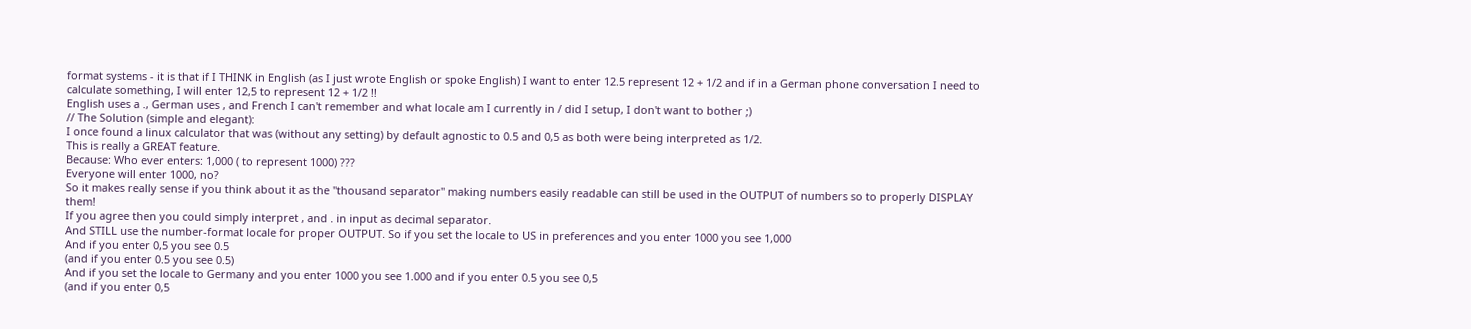format systems - it is that if I THINK in English (as I just wrote English or spoke English) I want to enter 12.5 represent 12 + 1/2 and if in a German phone conversation I need to calculate something, I will enter 12,5 to represent 12 + 1/2 !!
English uses a ., German uses , and French I can't remember and what locale am I currently in / did I setup, I don't want to bother ;)
// The Solution (simple and elegant):
I once found a linux calculator that was (without any setting) by default agnostic to 0.5 and 0,5 as both were being interpreted as 1/2.
This is really a GREAT feature.
Because: Who ever enters: 1,000 ( to represent 1000) ???
Everyone will enter 1000, no?
So it makes really sense if you think about it as the "thousand separator" making numbers easily readable can still be used in the OUTPUT of numbers so to properly DISPLAY them!
If you agree then you could simply interpret , and . in input as decimal separator.
And STILL use the number-format locale for proper OUTPUT. So if you set the locale to US in preferences and you enter 1000 you see 1,000
And if you enter 0,5 you see 0.5
(and if you enter 0.5 you see 0.5)
And if you set the locale to Germany and you enter 1000 you see 1.000 and if you enter 0.5 you see 0,5
(and if you enter 0,5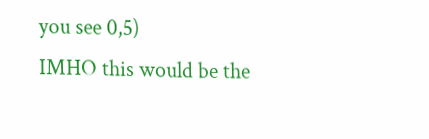you see 0,5)
IMHO this would be the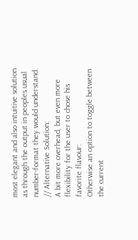most elegant and also intuitive solution as through the output in peoples usual number-format they would understand.
// Alternative Solution:
A bit more overhead, but even more flexibility for the user to chose his favorite flavour:
Otherwise an option to toggle between the current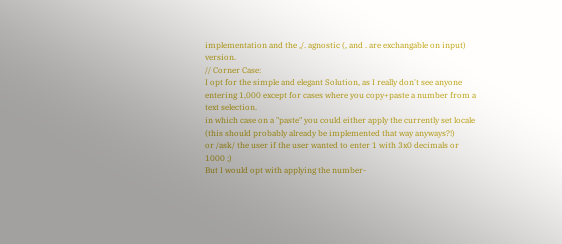implementation and the ,/. agnostic (, and . are exchangable on input) version.
// Corner Case:
I opt for the simple and elegant Solution, as I really don't see anyone entering 1,000 except for cases where you copy+paste a number from a text selection.
in which case on a "paste" you could either apply the currently set locale (this should probably already be implemented that way anyways?!)
or /ask/ the user if the user wanted to enter 1 with 3x0 decimals or 1000 ;)
But I would opt with applying the number-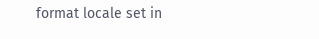format locale set in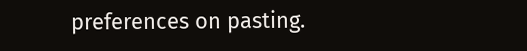preferences on pasting.